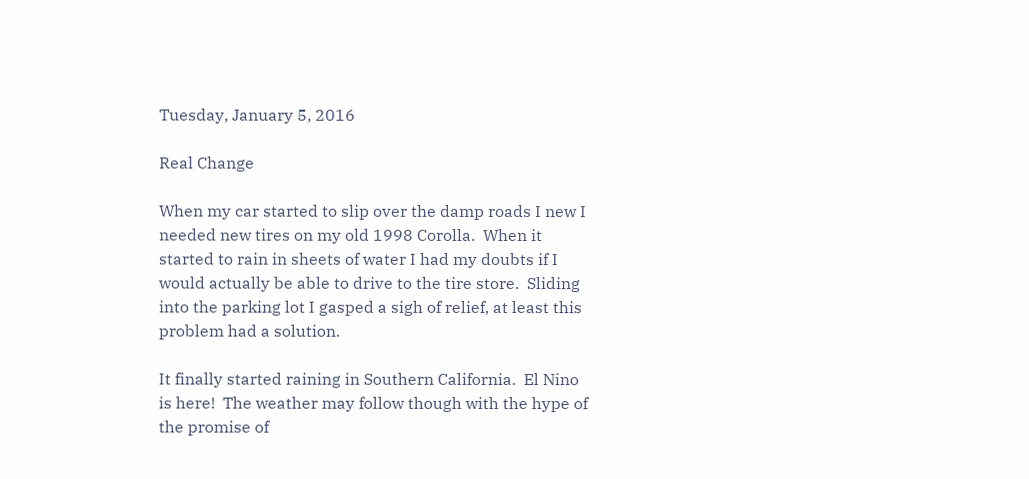Tuesday, January 5, 2016

Real Change

When my car started to slip over the damp roads I new I needed new tires on my old 1998 Corolla.  When it started to rain in sheets of water I had my doubts if I would actually be able to drive to the tire store.  Sliding into the parking lot I gasped a sigh of relief, at least this problem had a solution.

It finally started raining in Southern California.  El Nino is here!  The weather may follow though with the hype of the promise of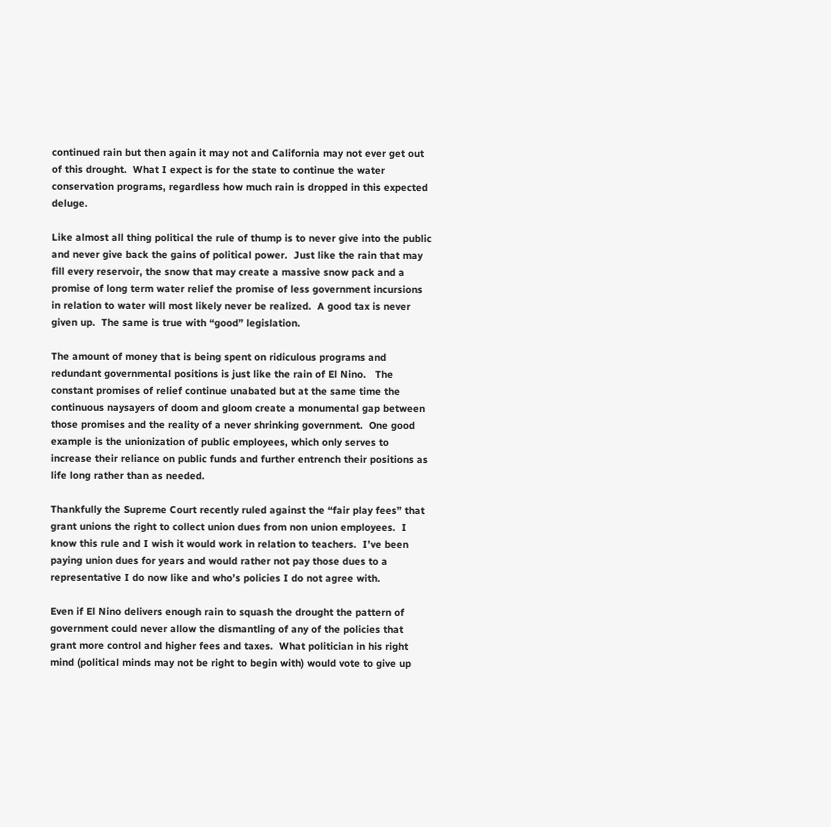continued rain but then again it may not and California may not ever get out of this drought.  What I expect is for the state to continue the water conservation programs, regardless how much rain is dropped in this expected deluge.

Like almost all thing political the rule of thump is to never give into the public and never give back the gains of political power.  Just like the rain that may fill every reservoir, the snow that may create a massive snow pack and a promise of long term water relief the promise of less government incursions in relation to water will most likely never be realized.  A good tax is never given up.  The same is true with “good” legislation.

The amount of money that is being spent on ridiculous programs and redundant governmental positions is just like the rain of El Nino.   The constant promises of relief continue unabated but at the same time the continuous naysayers of doom and gloom create a monumental gap between those promises and the reality of a never shrinking government.  One good example is the unionization of public employees, which only serves to increase their reliance on public funds and further entrench their positions as life long rather than as needed.

Thankfully the Supreme Court recently ruled against the “fair play fees” that grant unions the right to collect union dues from non union employees.  I know this rule and I wish it would work in relation to teachers.  I’ve been paying union dues for years and would rather not pay those dues to a representative I do now like and who’s policies I do not agree with.

Even if El Nino delivers enough rain to squash the drought the pattern of government could never allow the dismantling of any of the policies that grant more control and higher fees and taxes.  What politician in his right mind (political minds may not be right to begin with) would vote to give up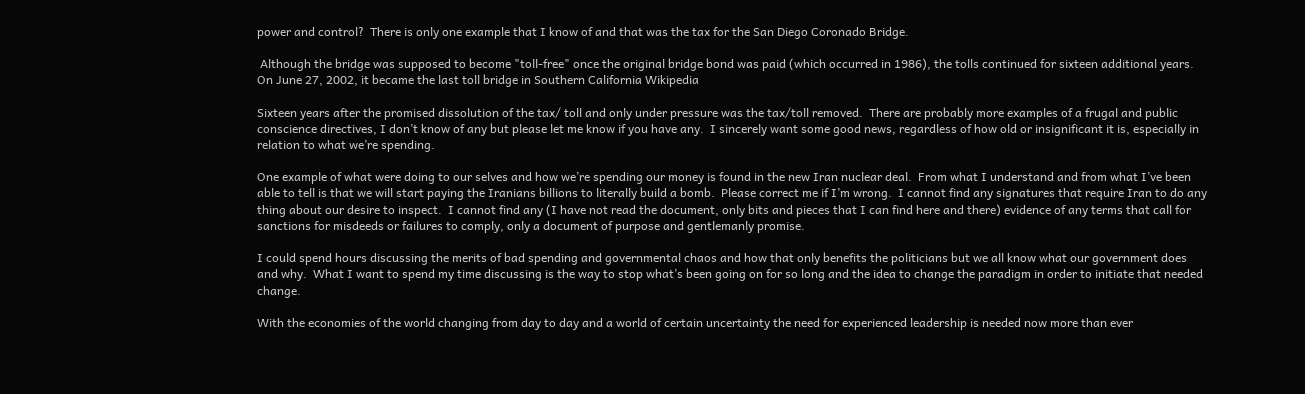power and control?  There is only one example that I know of and that was the tax for the San Diego Coronado Bridge.

 Although the bridge was supposed to become "toll-free" once the original bridge bond was paid (which occurred in 1986), the tolls continued for sixteen additional years. On June 27, 2002, it became the last toll bridge in Southern California Wikipedia

Sixteen years after the promised dissolution of the tax/ toll and only under pressure was the tax/toll removed.  There are probably more examples of a frugal and public conscience directives, I don’t know of any but please let me know if you have any.  I sincerely want some good news, regardless of how old or insignificant it is, especially in relation to what we’re spending.

One example of what were doing to our selves and how we’re spending our money is found in the new Iran nuclear deal.  From what I understand and from what I’ve been able to tell is that we will start paying the Iranians billions to literally build a bomb.  Please correct me if I’m wrong.  I cannot find any signatures that require Iran to do any thing about our desire to inspect.  I cannot find any (I have not read the document, only bits and pieces that I can find here and there) evidence of any terms that call for sanctions for misdeeds or failures to comply, only a document of purpose and gentlemanly promise.

I could spend hours discussing the merits of bad spending and governmental chaos and how that only benefits the politicians but we all know what our government does and why.  What I want to spend my time discussing is the way to stop what’s been going on for so long and the idea to change the paradigm in order to initiate that needed change.

With the economies of the world changing from day to day and a world of certain uncertainty the need for experienced leadership is needed now more than ever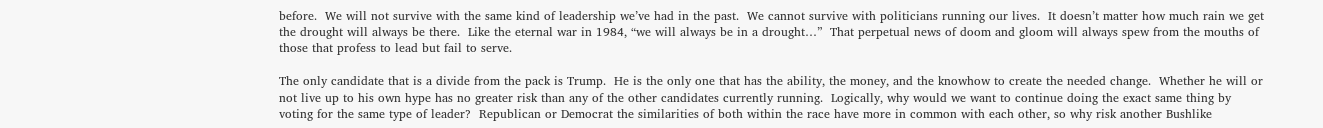before.  We will not survive with the same kind of leadership we’ve had in the past.  We cannot survive with politicians running our lives.  It doesn’t matter how much rain we get the drought will always be there.  Like the eternal war in 1984, “we will always be in a drought…”  That perpetual news of doom and gloom will always spew from the mouths of those that profess to lead but fail to serve.

The only candidate that is a divide from the pack is Trump.  He is the only one that has the ability, the money, and the knowhow to create the needed change.  Whether he will or not live up to his own hype has no greater risk than any of the other candidates currently running.  Logically, why would we want to continue doing the exact same thing by voting for the same type of leader?  Republican or Democrat the similarities of both within the race have more in common with each other, so why risk another Bushlike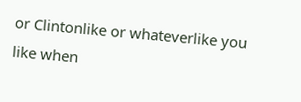or Clintonlike or whateverlike you like when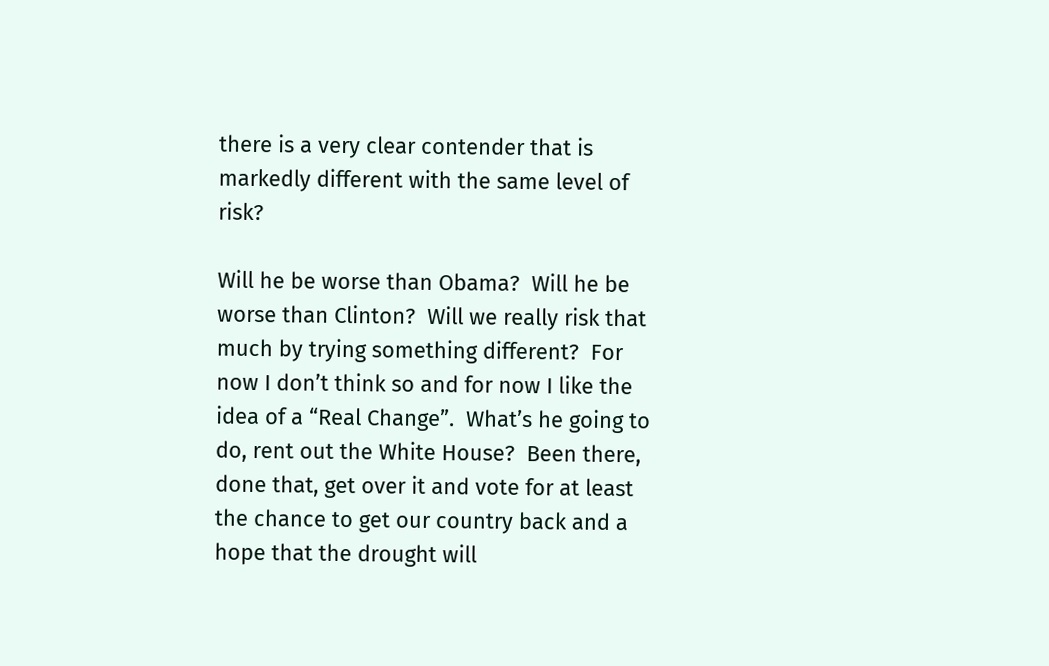there is a very clear contender that is markedly different with the same level of risk?

Will he be worse than Obama?  Will he be worse than Clinton?  Will we really risk that much by trying something different?  For now I don’t think so and for now I like the idea of a “Real Change”.  What’s he going to do, rent out the White House?  Been there, done that, get over it and vote for at least the chance to get our country back and a hope that the drought will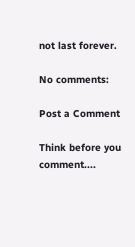not last forever.

No comments:

Post a Comment

Think before you comment....